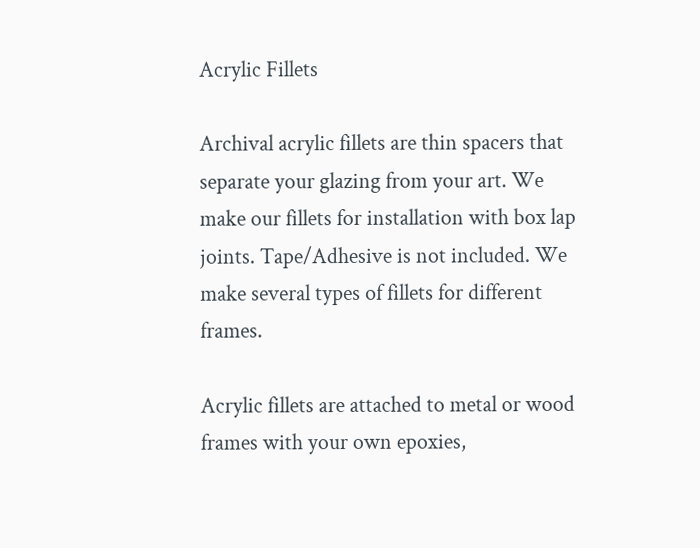Acrylic Fillets

Archival acrylic fillets are thin spacers that separate your glazing from your art. We make our fillets for installation with box lap joints. Tape/Adhesive is not included. We make several types of fillets for different frames.

Acrylic fillets are attached to metal or wood frames with your own epoxies,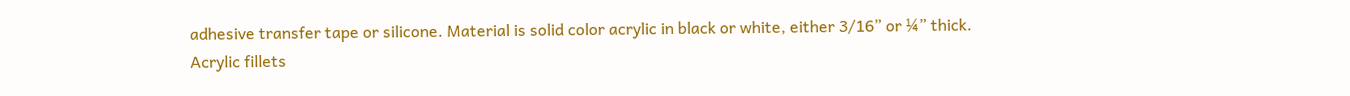adhesive transfer tape or silicone. Material is solid color acrylic in black or white, either 3/16” or ¼” thick. Acrylic fillets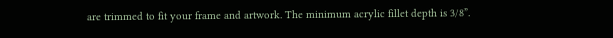are trimmed to fit your frame and artwork. The minimum acrylic fillet depth is 3/8”.